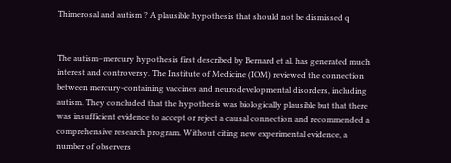Thimerosal and autism ? A plausible hypothesis that should not be dismissed q


The autism–mercury hypothesis first described by Bernard et al. has generated much interest and controversy. The Institute of Medicine (IOM) reviewed the connection between mercury-containing vaccines and neurodevelopmental disorders, including autism. They concluded that the hypothesis was biologically plausible but that there was insufficient evidence to accept or reject a causal connection and recommended a comprehensive research program. Without citing new experimental evidence, a number of observers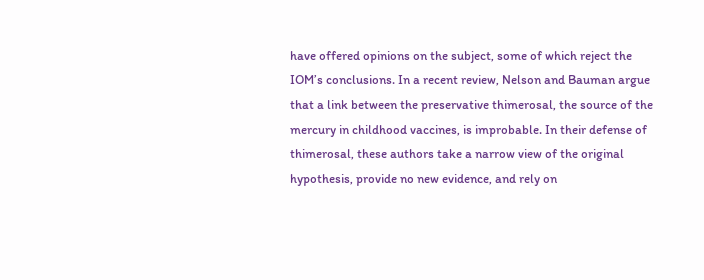have offered opinions on the subject, some of which reject the IOM’s conclusions. In a recent review, Nelson and Bauman argue that a link between the preservative thimerosal, the source of the mercury in childhood vaccines, is improbable. In their defense of thimerosal, these authors take a narrow view of the original hypothesis, provide no new evidence, and rely on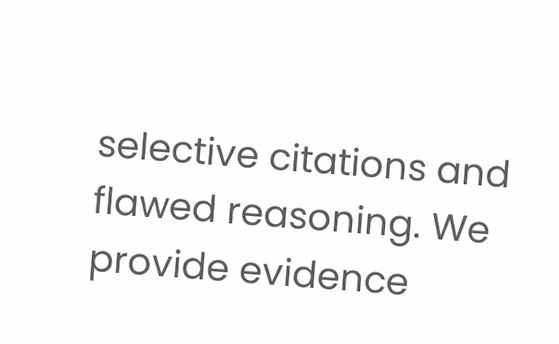selective citations and flawed reasoning. We provide evidence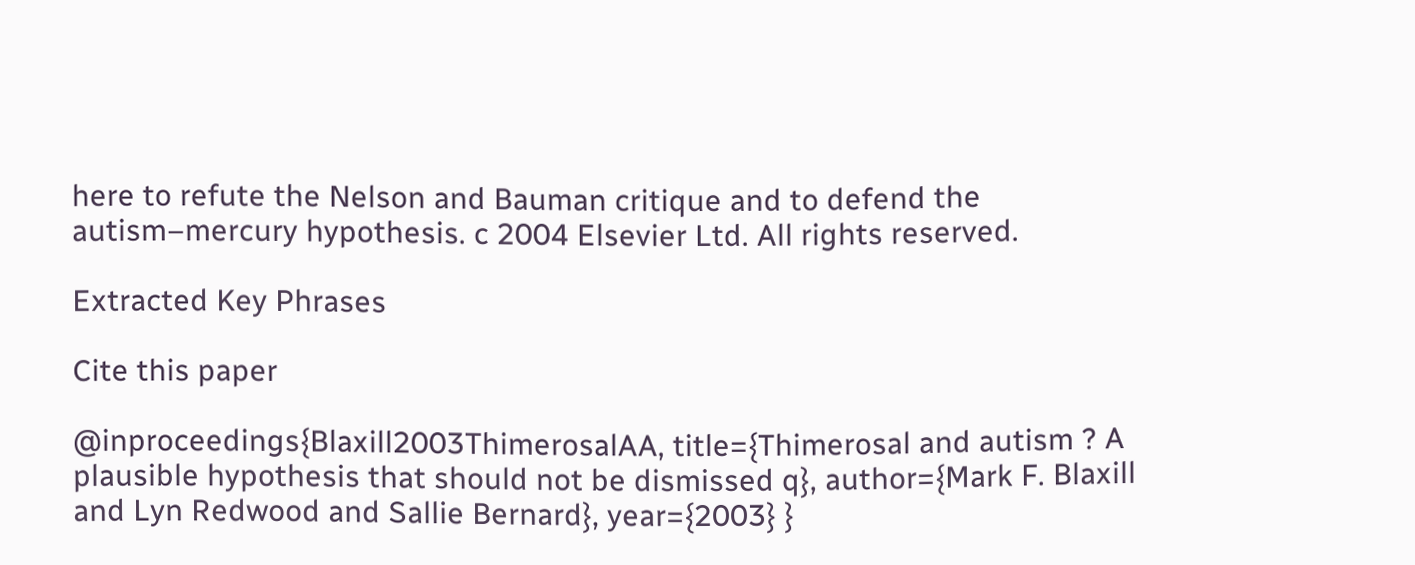here to refute the Nelson and Bauman critique and to defend the autism–mercury hypothesis. c 2004 Elsevier Ltd. All rights reserved.

Extracted Key Phrases

Cite this paper

@inproceedings{Blaxill2003ThimerosalAA, title={Thimerosal and autism ? A plausible hypothesis that should not be dismissed q}, author={Mark F. Blaxill and Lyn Redwood and Sallie Bernard}, year={2003} }